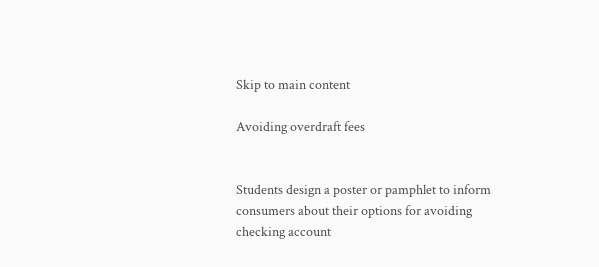Skip to main content

Avoiding overdraft fees


Students design a poster or pamphlet to inform consumers about their options for avoiding checking account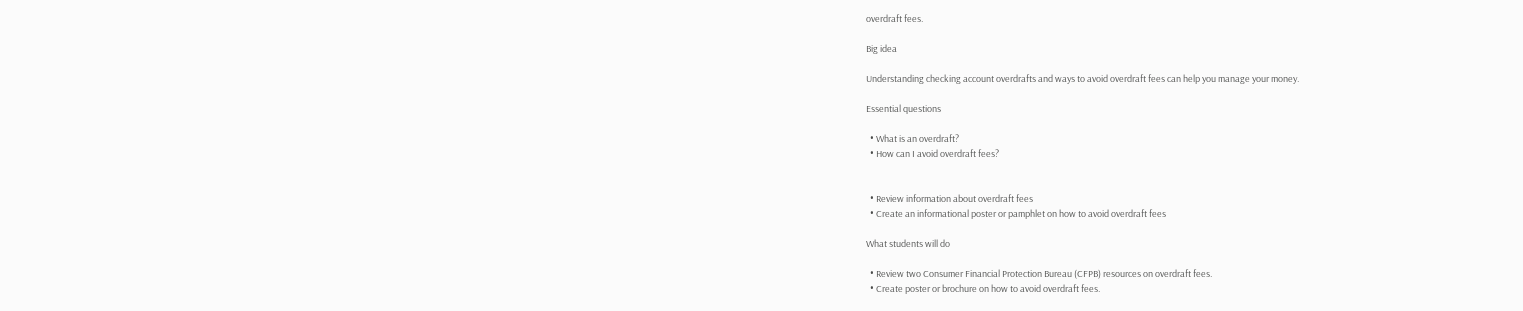overdraft fees.

Big idea

Understanding checking account overdrafts and ways to avoid overdraft fees can help you manage your money.

Essential questions

  • What is an overdraft?
  • How can I avoid overdraft fees?


  • Review information about overdraft fees
  • Create an informational poster or pamphlet on how to avoid overdraft fees

What students will do

  • Review two Consumer Financial Protection Bureau (CFPB) resources on overdraft fees.
  • Create poster or brochure on how to avoid overdraft fees.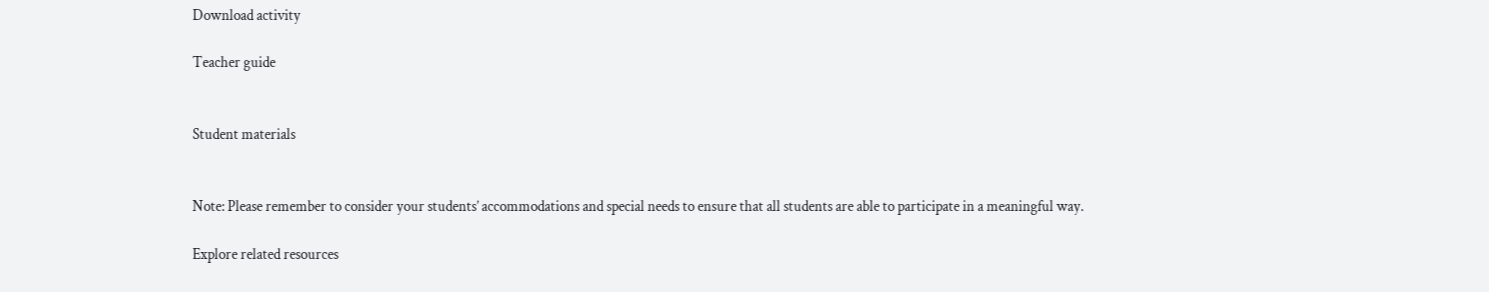Download activity

Teacher guide


Student materials


Note: Please remember to consider your students’ accommodations and special needs to ensure that all students are able to participate in a meaningful way.

Explore related resources